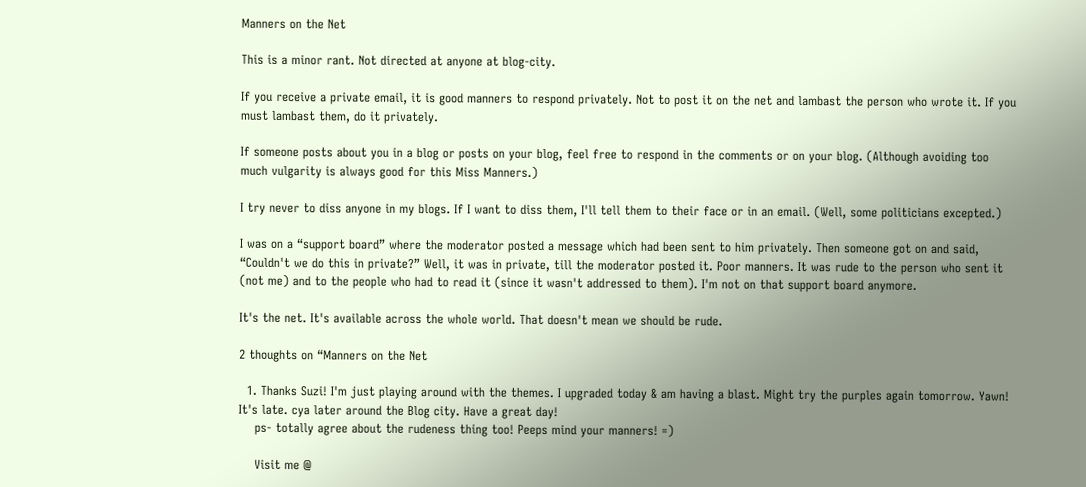Manners on the Net

This is a minor rant. Not directed at anyone at blog-city.

If you receive a private email, it is good manners to respond privately. Not to post it on the net and lambast the person who wrote it. If you must lambast them, do it privately.

If someone posts about you in a blog or posts on your blog, feel free to respond in the comments or on your blog. (Although avoiding too much vulgarity is always good for this Miss Manners.)

I try never to diss anyone in my blogs. If I want to diss them, I'll tell them to their face or in an email. (Well, some politicians excepted.)

I was on a “support board” where the moderator posted a message which had been sent to him privately. Then someone got on and said, “Couldn't we do this in private?” Well, it was in private, till the moderator posted it. Poor manners. It was rude to the person who sent it (not me) and to the people who had to read it (since it wasn't addressed to them). I'm not on that support board anymore.

It's the net. It's available across the whole world. That doesn't mean we should be rude.

2 thoughts on “Manners on the Net

  1. Thanks Suzi! I'm just playing around with the themes. I upgraded today & am having a blast. Might try the purples again tomorrow. Yawn! It's late. cya later around the Blog city. Have a great day!
    ps- totally agree about the rudeness thing too! Peeps mind your manners! =)

    Visit me @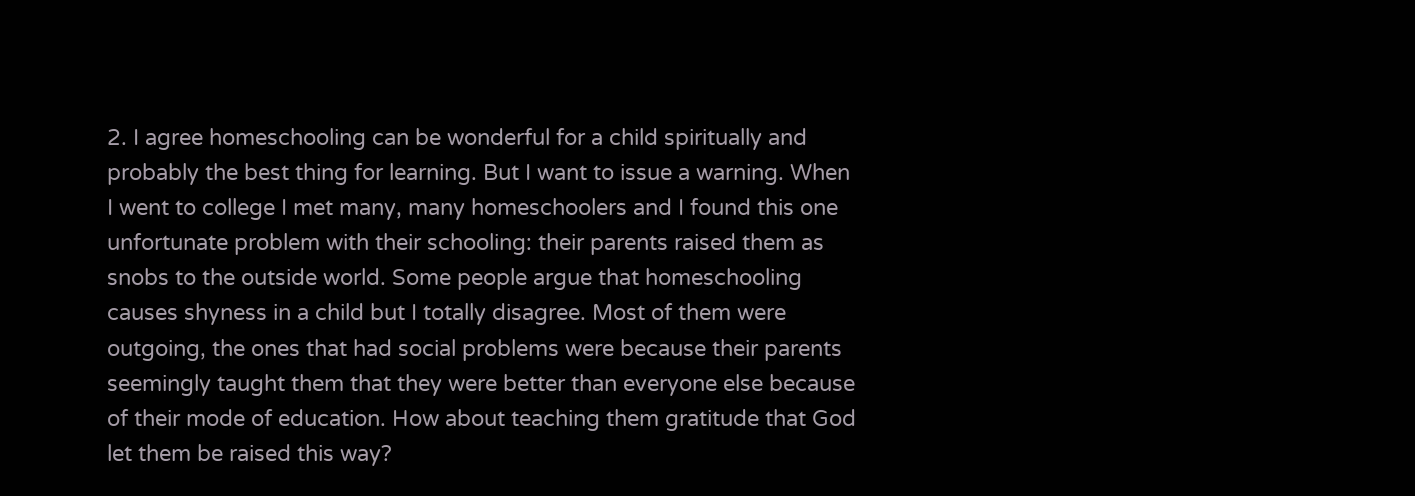2. I agree homeschooling can be wonderful for a child spiritually and probably the best thing for learning. But I want to issue a warning. When I went to college I met many, many homeschoolers and I found this one unfortunate problem with their schooling: their parents raised them as snobs to the outside world. Some people argue that homeschooling causes shyness in a child but I totally disagree. Most of them were outgoing, the ones that had social problems were because their parents seemingly taught them that they were better than everyone else because of their mode of education. How about teaching them gratitude that God let them be raised this way?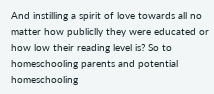And instilling a spirit of love towards all no matter how publiclly they were educated or how low their reading level is? So to homeschooling parents and potential homeschooling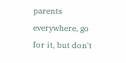parents everywhere, go for it, but don't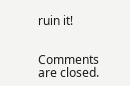ruin it!


Comments are closed.